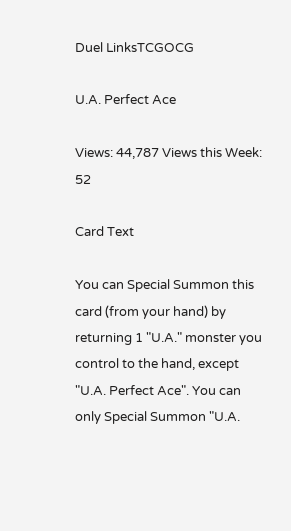Duel LinksTCGOCG

U.A. Perfect Ace

Views: 44,787 Views this Week: 52

Card Text

You can Special Summon this card (from your hand) by returning 1 "U.A." monster you control to the hand, except "U.A. Perfect Ace". You can only Special Summon "U.A.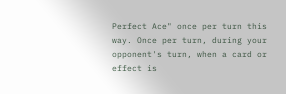Perfect Ace" once per turn this way. Once per turn, during your opponent's turn, when a card or effect is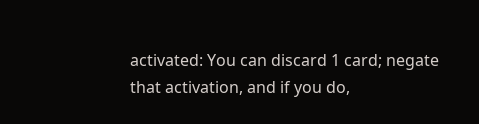activated: You can discard 1 card; negate that activation, and if you do,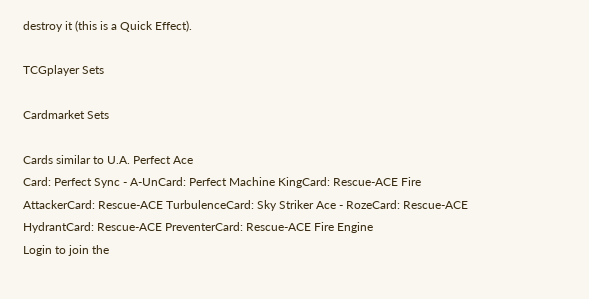destroy it (this is a Quick Effect).

TCGplayer Sets

Cardmarket Sets

Cards similar to U.A. Perfect Ace
Card: Perfect Sync - A-UnCard: Perfect Machine KingCard: Rescue-ACE Fire AttackerCard: Rescue-ACE TurbulenceCard: Sky Striker Ace - RozeCard: Rescue-ACE HydrantCard: Rescue-ACE PreventerCard: Rescue-ACE Fire Engine
Login to join the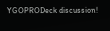YGOPRODeck discussion!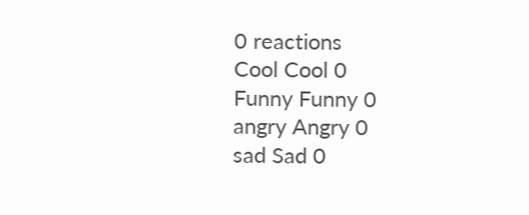0 reactions
Cool Cool 0
Funny Funny 0
angry Angry 0
sad Sad 0